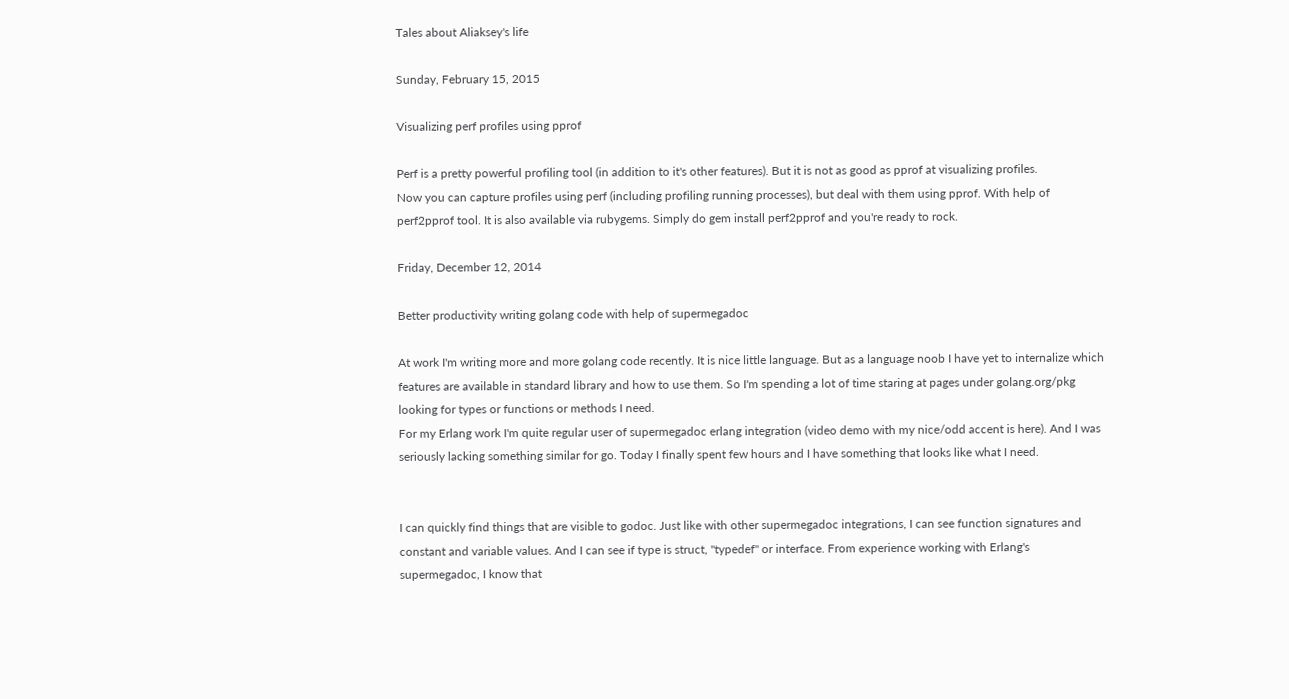Tales about Aliaksey's life

Sunday, February 15, 2015

Visualizing perf profiles using pprof

Perf is a pretty powerful profiling tool (in addition to it's other features). But it is not as good as pprof at visualizing profiles.
Now you can capture profiles using perf (including profiling running processes), but deal with them using pprof. With help of perf2pprof tool. It is also available via rubygems. Simply do gem install perf2pprof and you're ready to rock.

Friday, December 12, 2014

Better productivity writing golang code with help of supermegadoc

At work I'm writing more and more golang code recently. It is nice little language. But as a language noob I have yet to internalize which features are available in standard library and how to use them. So I'm spending a lot of time staring at pages under golang.org/pkg looking for types or functions or methods I need.
For my Erlang work I'm quite regular user of supermegadoc erlang integration (video demo with my nice/odd accent is here). And I was seriously lacking something similar for go. Today I finally spent few hours and I have something that looks like what I need.


I can quickly find things that are visible to godoc. Just like with other supermegadoc integrations, I can see function signatures and constant and variable values. And I can see if type is struct, "typedef" or interface. From experience working with Erlang's supermegadoc, I know that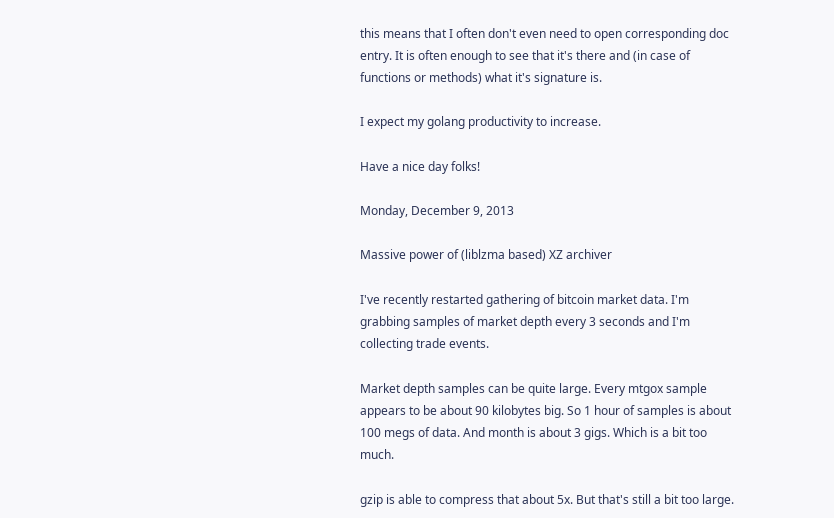this means that I often don't even need to open corresponding doc entry. It is often enough to see that it's there and (in case of functions or methods) what it's signature is.

I expect my golang productivity to increase.

Have a nice day folks!

Monday, December 9, 2013

Massive power of (liblzma based) XZ archiver

I've recently restarted gathering of bitcoin market data. I'm grabbing samples of market depth every 3 seconds and I'm collecting trade events.

Market depth samples can be quite large. Every mtgox sample appears to be about 90 kilobytes big. So 1 hour of samples is about 100 megs of data. And month is about 3 gigs. Which is a bit too much.

gzip is able to compress that about 5x. But that's still a bit too large.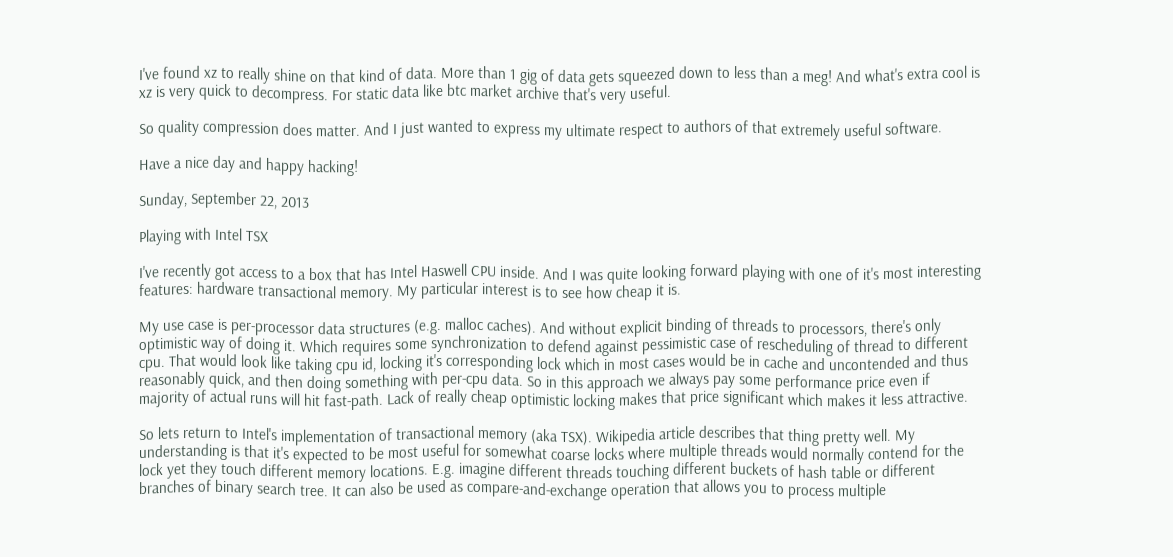I've found xz to really shine on that kind of data. More than 1 gig of data gets squeezed down to less than a meg! And what's extra cool is xz is very quick to decompress. For static data like btc market archive that's very useful.

So quality compression does matter. And I just wanted to express my ultimate respect to authors of that extremely useful software.

Have a nice day and happy hacking!

Sunday, September 22, 2013

Playing with Intel TSX

I've recently got access to a box that has Intel Haswell CPU inside. And I was quite looking forward playing with one of it's most interesting features: hardware transactional memory. My particular interest is to see how cheap it is.

My use case is per-processor data structures (e.g. malloc caches). And without explicit binding of threads to processors, there's only optimistic way of doing it. Which requires some synchronization to defend against pessimistic case of rescheduling of thread to different cpu. That would look like taking cpu id, locking it's corresponding lock which in most cases would be in cache and uncontended and thus reasonably quick, and then doing something with per-cpu data. So in this approach we always pay some performance price even if majority of actual runs will hit fast-path. Lack of really cheap optimistic locking makes that price significant which makes it less attractive.

So lets return to Intel's implementation of transactional memory (aka TSX). Wikipedia article describes that thing pretty well. My understanding is that it's expected to be most useful for somewhat coarse locks where multiple threads would normally contend for the lock yet they touch different memory locations. E.g. imagine different threads touching different buckets of hash table or different branches of binary search tree. It can also be used as compare-and-exchange operation that allows you to process multiple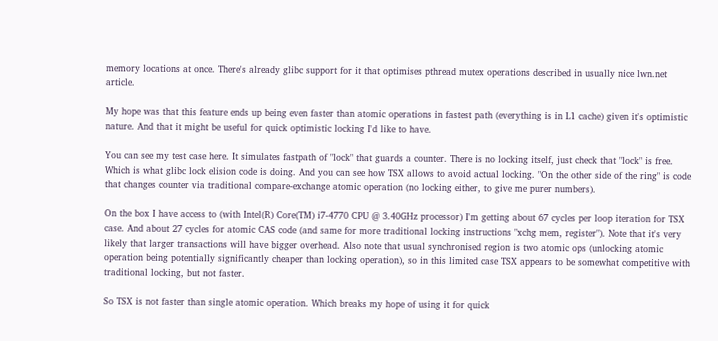memory locations at once. There's already glibc support for it that optimises pthread mutex operations described in usually nice lwn.net article.

My hope was that this feature ends up being even faster than atomic operations in fastest path (everything is in L1 cache) given it's optimistic nature. And that it might be useful for quick optimistic locking I'd like to have.

You can see my test case here. It simulates fastpath of "lock" that guards a counter. There is no locking itself, just check that "lock" is free. Which is what glibc lock elision code is doing. And you can see how TSX allows to avoid actual locking. "On the other side of the ring" is code that changes counter via traditional compare-exchange atomic operation (no locking either, to give me purer numbers).

On the box I have access to (with Intel(R) Core(TM) i7-4770 CPU @ 3.40GHz processor) I'm getting about 67 cycles per loop iteration for TSX case. And about 27 cycles for atomic CAS code (and same for more traditional locking instructions "xchg mem, register"). Note that it's very likely that larger transactions will have bigger overhead. Also note that usual synchronised region is two atomic ops (unlocking atomic operation being potentially significantly cheaper than locking operation), so in this limited case TSX appears to be somewhat competitive with traditional locking, but not faster.

So TSX is not faster than single atomic operation. Which breaks my hope of using it for quick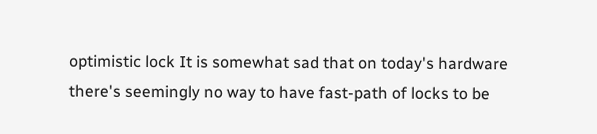optimistic lock It is somewhat sad that on today's hardware there's seemingly no way to have fast-path of locks to be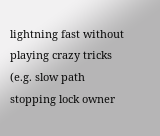lightning fast without playing crazy tricks (e.g. slow path stopping lock owner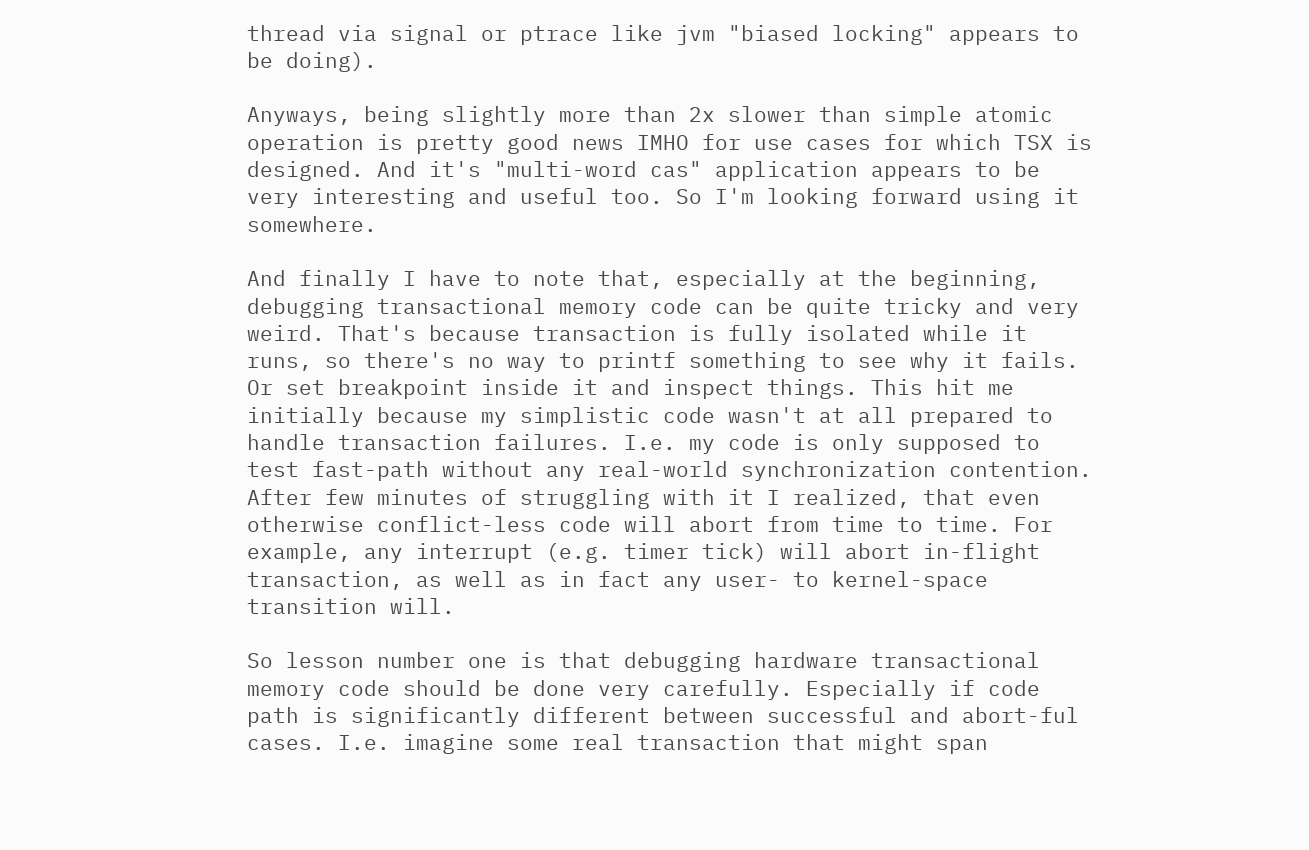thread via signal or ptrace like jvm "biased locking" appears to be doing).

Anyways, being slightly more than 2x slower than simple atomic operation is pretty good news IMHO for use cases for which TSX is designed. And it's "multi-word cas" application appears to be very interesting and useful too. So I'm looking forward using it somewhere.

And finally I have to note that, especially at the beginning, debugging transactional memory code can be quite tricky and very weird. That's because transaction is fully isolated while it runs, so there's no way to printf something to see why it fails. Or set breakpoint inside it and inspect things. This hit me initially because my simplistic code wasn't at all prepared to handle transaction failures. I.e. my code is only supposed to test fast-path without any real-world synchronization contention. After few minutes of struggling with it I realized, that even otherwise conflict-less code will abort from time to time. For example, any interrupt (e.g. timer tick) will abort in-flight transaction, as well as in fact any user- to kernel-space transition will.

So lesson number one is that debugging hardware transactional memory code should be done very carefully. Especially if code path is significantly different between successful and abort-ful cases. I.e. imagine some real transaction that might span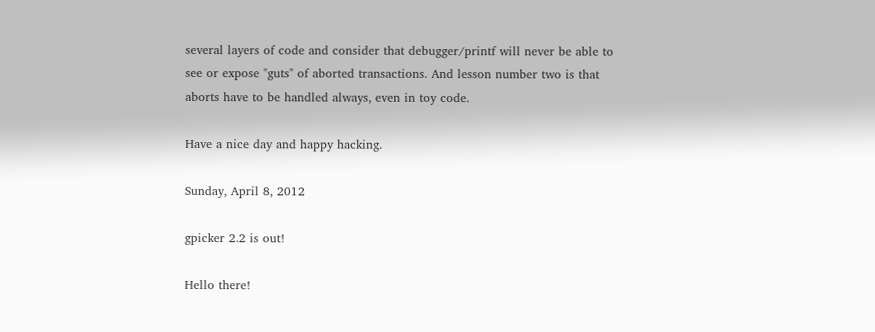several layers of code and consider that debugger/printf will never be able to see or expose "guts" of aborted transactions. And lesson number two is that aborts have to be handled always, even in toy code.

Have a nice day and happy hacking.

Sunday, April 8, 2012

gpicker 2.2 is out!

Hello there!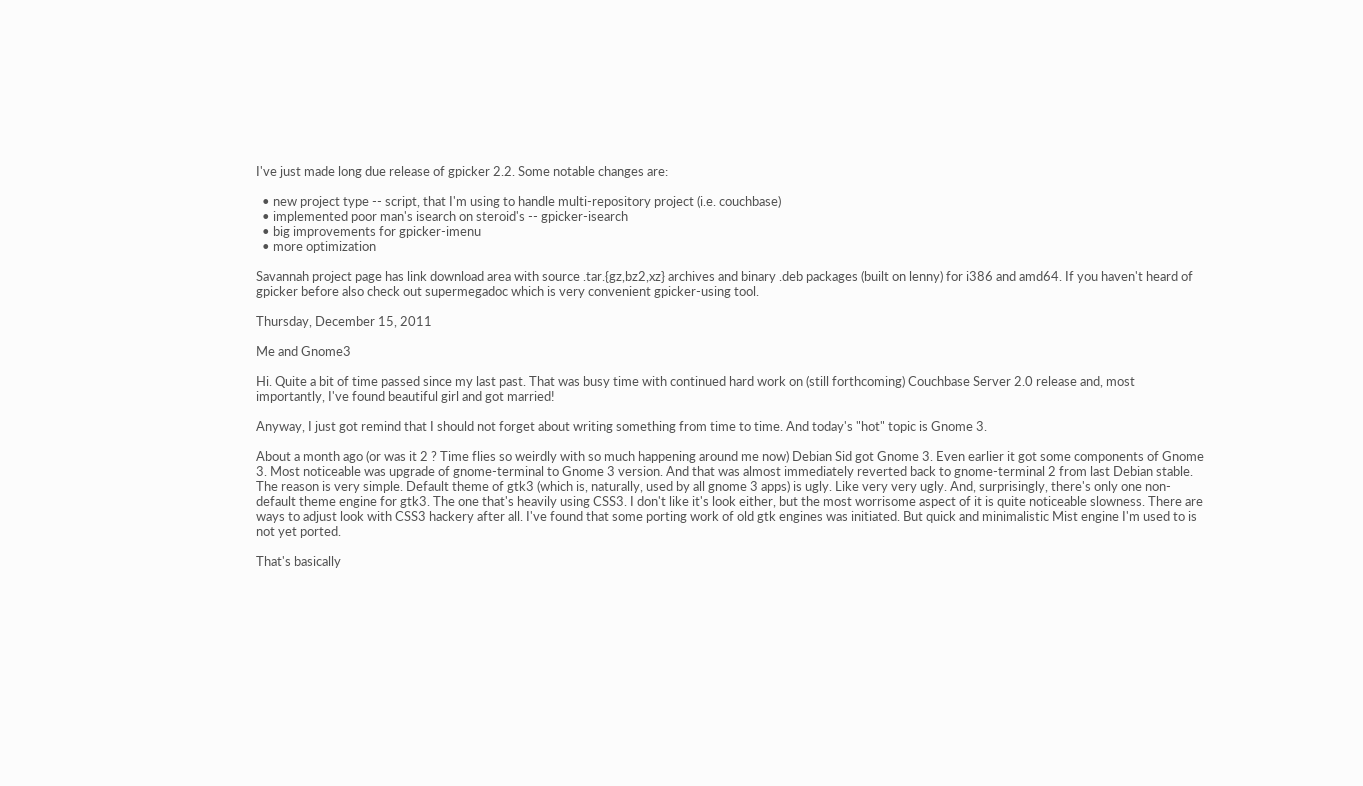I've just made long due release of gpicker 2.2. Some notable changes are:

  • new project type -- script, that I'm using to handle multi-repository project (i.e. couchbase)
  • implemented poor man's isearch on steroid's -- gpicker-isearch
  • big improvements for gpicker-imenu
  • more optimization

Savannah project page has link download area with source .tar.{gz,bz2,xz} archives and binary .deb packages (built on lenny) for i386 and amd64. If you haven't heard of gpicker before also check out supermegadoc which is very convenient gpicker-using tool.

Thursday, December 15, 2011

Me and Gnome3

Hi. Quite a bit of time passed since my last past. That was busy time with continued hard work on (still forthcoming) Couchbase Server 2.0 release and, most importantly, I've found beautiful girl and got married!

Anyway, I just got remind that I should not forget about writing something from time to time. And today's "hot" topic is Gnome 3.

About a month ago (or was it 2 ? Time flies so weirdly with so much happening around me now) Debian Sid got Gnome 3. Even earlier it got some components of Gnome 3. Most noticeable was upgrade of gnome-terminal to Gnome 3 version. And that was almost immediately reverted back to gnome-terminal 2 from last Debian stable. The reason is very simple. Default theme of gtk3 (which is, naturally, used by all gnome 3 apps) is ugly. Like very very ugly. And, surprisingly, there's only one non-default theme engine for gtk3. The one that's heavily using CSS3. I don't like it's look either, but the most worrisome aspect of it is quite noticeable slowness. There are ways to adjust look with CSS3 hackery after all. I've found that some porting work of old gtk engines was initiated. But quick and minimalistic Mist engine I'm used to is not yet ported.

That's basically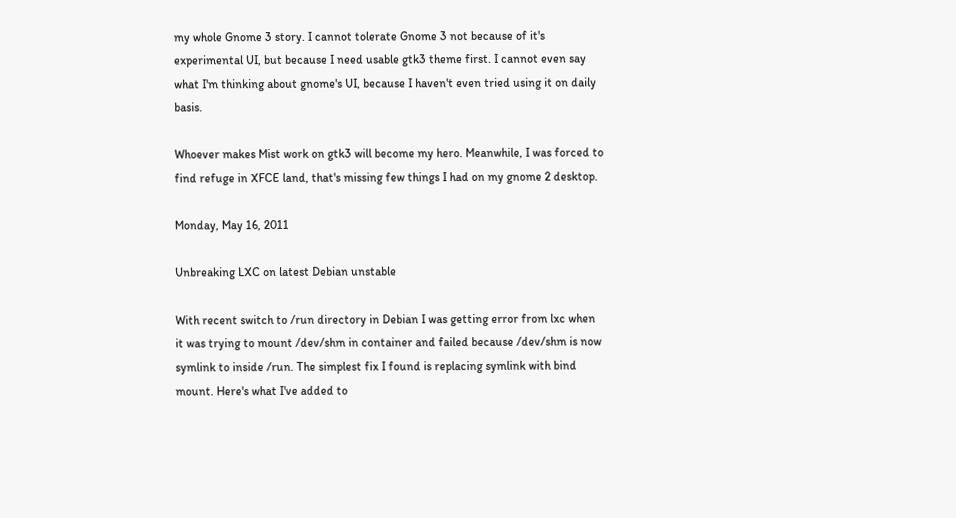my whole Gnome 3 story. I cannot tolerate Gnome 3 not because of it's experimental UI, but because I need usable gtk3 theme first. I cannot even say what I'm thinking about gnome's UI, because I haven't even tried using it on daily basis.

Whoever makes Mist work on gtk3 will become my hero. Meanwhile, I was forced to find refuge in XFCE land, that's missing few things I had on my gnome 2 desktop.

Monday, May 16, 2011

Unbreaking LXC on latest Debian unstable

With recent switch to /run directory in Debian I was getting error from lxc when it was trying to mount /dev/shm in container and failed because /dev/shm is now symlink to inside /run. The simplest fix I found is replacing symlink with bind mount. Here's what I've added to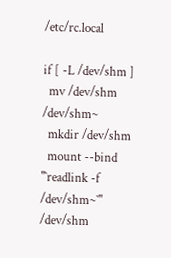/etc/rc.local

if [ -L /dev/shm ]
  mv /dev/shm /dev/shm~
  mkdir /dev/shm
  mount --bind "`readlink -f /dev/shm~`" /dev/shm